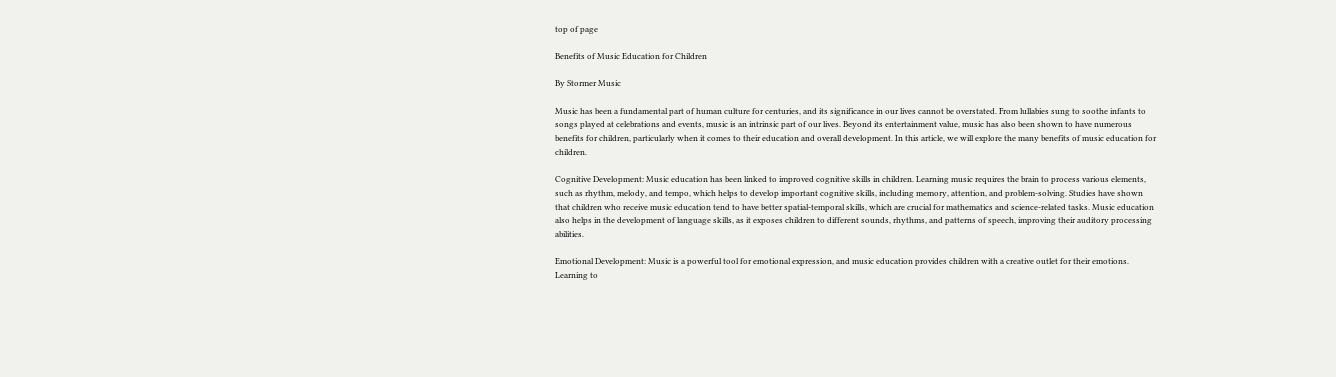top of page

Benefits of Music Education for Children

By Stormer Music

Music has been a fundamental part of human culture for centuries, and its significance in our lives cannot be overstated. From lullabies sung to soothe infants to songs played at celebrations and events, music is an intrinsic part of our lives. Beyond its entertainment value, music has also been shown to have numerous benefits for children, particularly when it comes to their education and overall development. In this article, we will explore the many benefits of music education for children.

Cognitive Development: Music education has been linked to improved cognitive skills in children. Learning music requires the brain to process various elements, such as rhythm, melody, and tempo, which helps to develop important cognitive skills, including memory, attention, and problem-solving. Studies have shown that children who receive music education tend to have better spatial-temporal skills, which are crucial for mathematics and science-related tasks. Music education also helps in the development of language skills, as it exposes children to different sounds, rhythms, and patterns of speech, improving their auditory processing abilities.

Emotional Development: Music is a powerful tool for emotional expression, and music education provides children with a creative outlet for their emotions. Learning to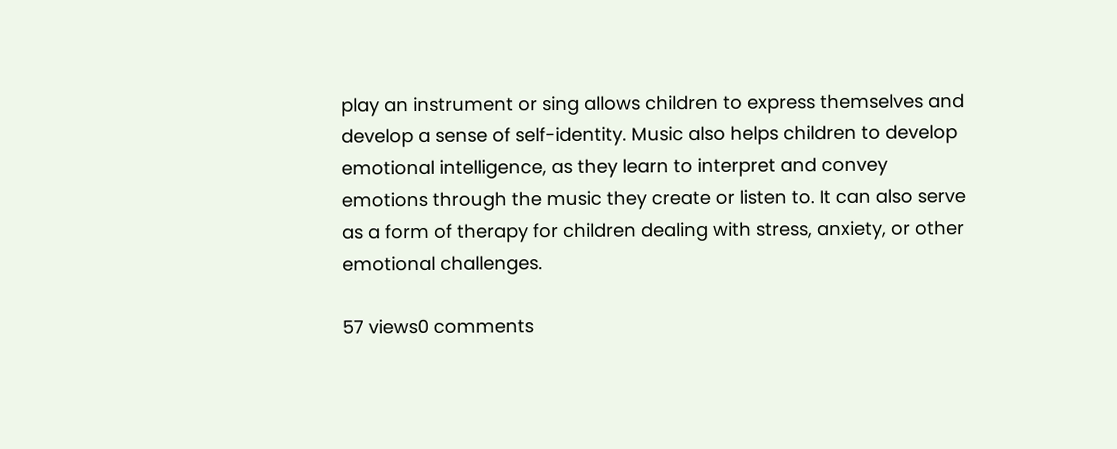play an instrument or sing allows children to express themselves and develop a sense of self-identity. Music also helps children to develop emotional intelligence, as they learn to interpret and convey emotions through the music they create or listen to. It can also serve as a form of therapy for children dealing with stress, anxiety, or other emotional challenges.

57 views0 comments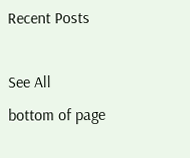Recent Posts

See All
bottom of page